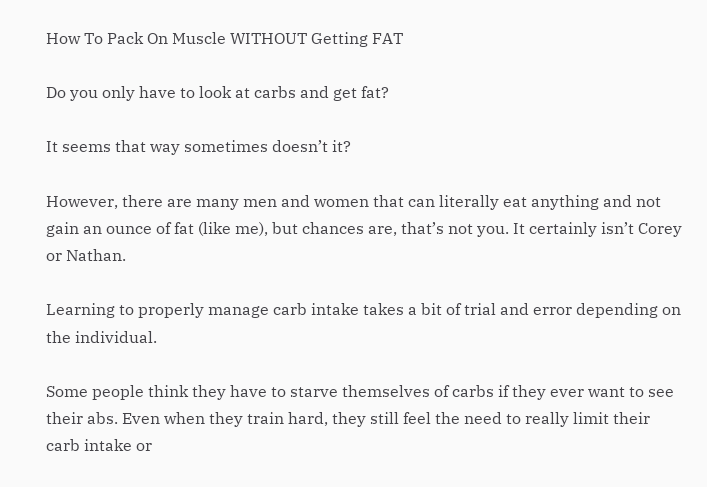How To Pack On Muscle WITHOUT Getting FAT

Do you only have to look at carbs and get fat?

It seems that way sometimes doesn’t it?

However, there are many men and women that can literally eat anything and not gain an ounce of fat (like me), but chances are, that’s not you. It certainly isn’t Corey or Nathan.

Learning to properly manage carb intake takes a bit of trial and error depending on the individual.

Some people think they have to starve themselves of carbs if they ever want to see their abs. Even when they train hard, they still feel the need to really limit their carb intake or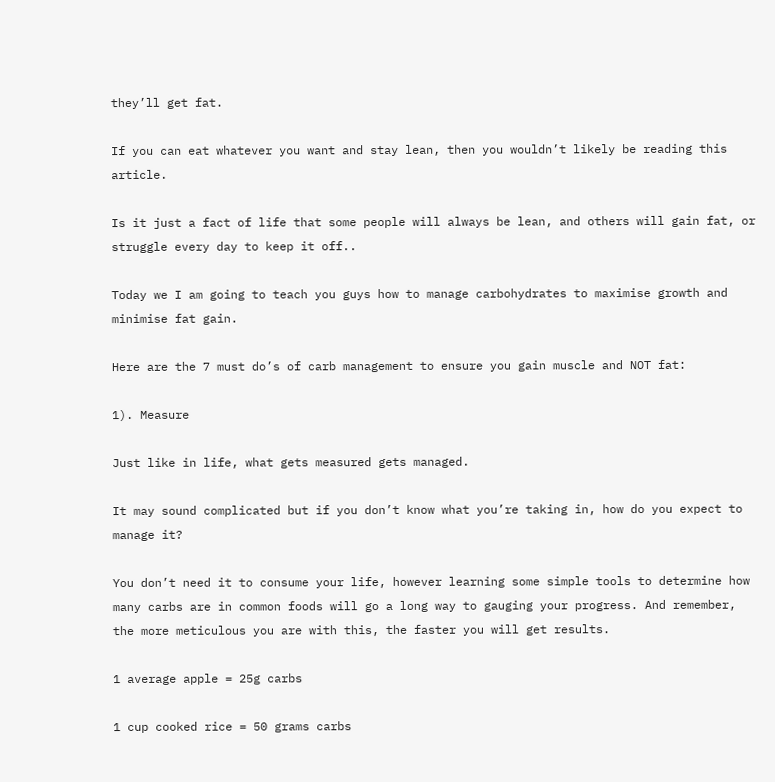they’ll get fat.

If you can eat whatever you want and stay lean, then you wouldn’t likely be reading this article.

Is it just a fact of life that some people will always be lean, and others will gain fat, or struggle every day to keep it off..

Today we I am going to teach you guys how to manage carbohydrates to maximise growth and minimise fat gain.

Here are the 7 must do’s of carb management to ensure you gain muscle and NOT fat:

1). Measure

Just like in life, what gets measured gets managed.

It may sound complicated but if you don’t know what you’re taking in, how do you expect to manage it?

You don’t need it to consume your life, however learning some simple tools to determine how many carbs are in common foods will go a long way to gauging your progress. And remember, the more meticulous you are with this, the faster you will get results.

1 average apple = 25g carbs

1 cup cooked rice = 50 grams carbs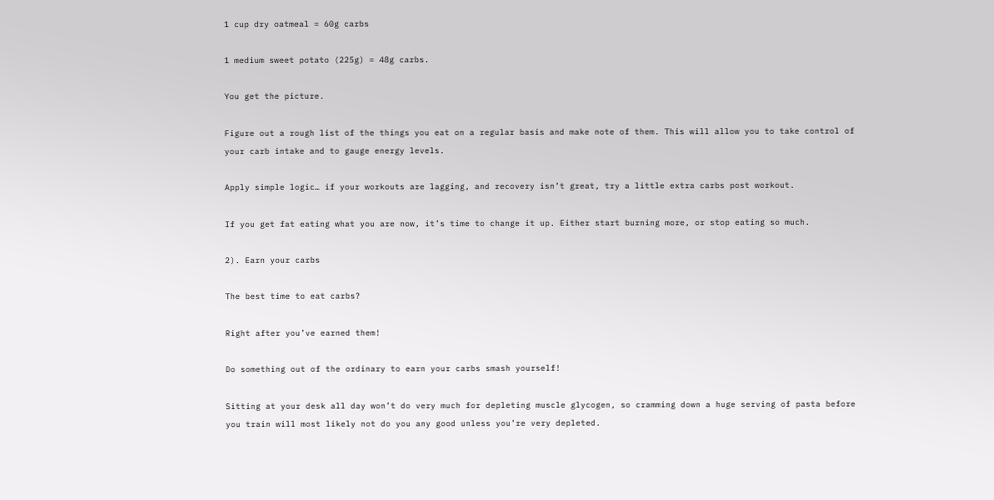1 cup dry oatmeal = 60g carbs

1 medium sweet potato (225g) = 48g carbs.

You get the picture.

Figure out a rough list of the things you eat on a regular basis and make note of them. This will allow you to take control of your carb intake and to gauge energy levels.

Apply simple logic… if your workouts are lagging, and recovery isn’t great, try a little extra carbs post workout.

If you get fat eating what you are now, it’s time to change it up. Either start burning more, or stop eating so much.

2). Earn your carbs

The best time to eat carbs?

Right after you’ve earned them!

Do something out of the ordinary to earn your carbs smash yourself!

Sitting at your desk all day won’t do very much for depleting muscle glycogen, so cramming down a huge serving of pasta before you train will most likely not do you any good unless you’re very depleted.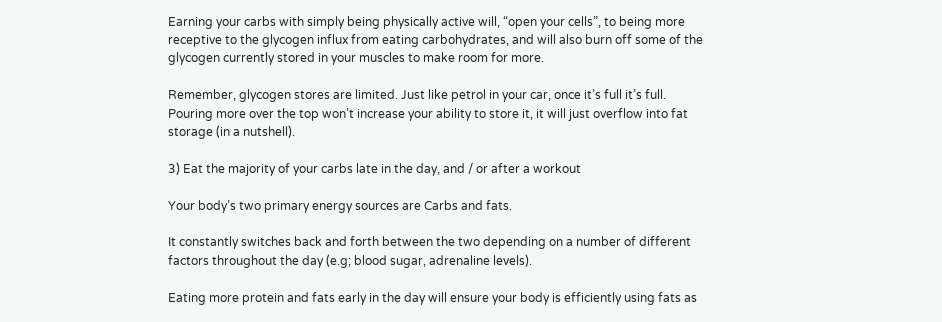Earning your carbs with simply being physically active will, “open your cells”, to being more receptive to the glycogen influx from eating carbohydrates, and will also burn off some of the glycogen currently stored in your muscles to make room for more.

Remember, glycogen stores are limited. Just like petrol in your car, once it’s full it’s full. Pouring more over the top won’t increase your ability to store it, it will just overflow into fat storage (in a nutshell).

3) Eat the majority of your carbs late in the day, and / or after a workout

Your body’s two primary energy sources are Carbs and fats.

It constantly switches back and forth between the two depending on a number of different factors throughout the day (e.g; blood sugar, adrenaline levels).

Eating more protein and fats early in the day will ensure your body is efficiently using fats as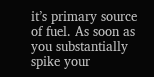it’s primary source of fuel. As soon as you substantially spike your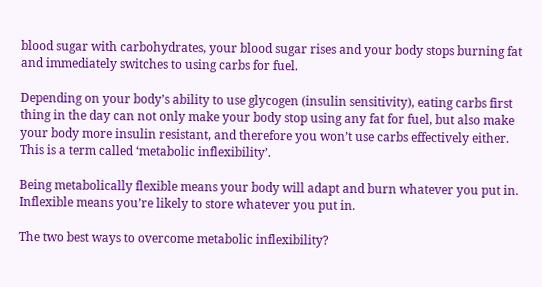blood sugar with carbohydrates, your blood sugar rises and your body stops burning fat and immediately switches to using carbs for fuel.

Depending on your body’s ability to use glycogen (insulin sensitivity), eating carbs first thing in the day can not only make your body stop using any fat for fuel, but also make your body more insulin resistant, and therefore you won’t use carbs effectively either. This is a term called ‘metabolic inflexibility’.

Being metabolically flexible means your body will adapt and burn whatever you put in. Inflexible means you’re likely to store whatever you put in.

The two best ways to overcome metabolic inflexibility?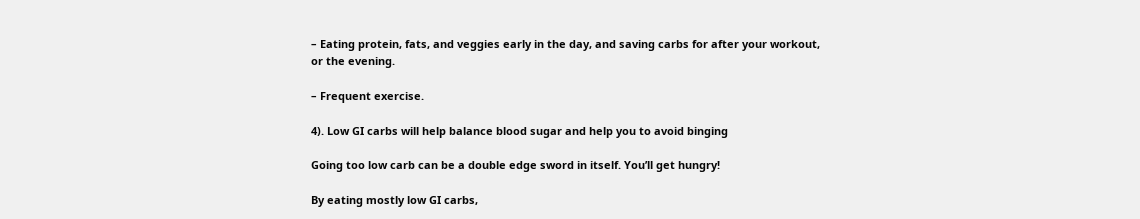– Eating protein, fats, and veggies early in the day, and saving carbs for after your workout, or the evening.

– Frequent exercise.

4). Low GI carbs will help balance blood sugar and help you to avoid binging

Going too low carb can be a double edge sword in itself. You’ll get hungry!

By eating mostly low GI carbs,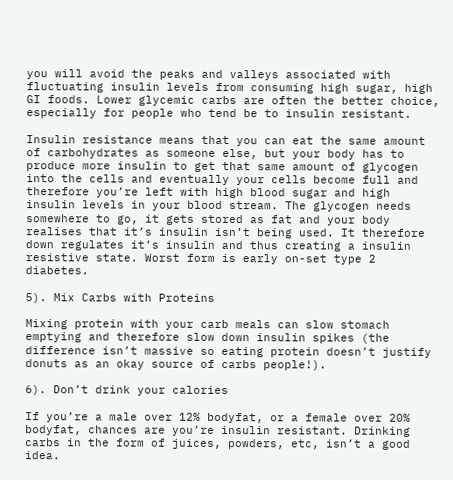you will avoid the peaks and valleys associated with fluctuating insulin levels from consuming high sugar, high GI foods. Lower glycemic carbs are often the better choice, especially for people who tend be to insulin resistant.

Insulin resistance means that you can eat the same amount of carbohydrates as someone else, but your body has to produce more insulin to get that same amount of glycogen into the cells and eventually your cells become full and therefore you’re left with high blood sugar and high insulin levels in your blood stream. The glycogen needs somewhere to go, it gets stored as fat and your body realises that it’s insulin isn’t being used. It therefore down regulates it’s insulin and thus creating a insulin resistive state. Worst form is early on-set type 2 diabetes.

5). Mix Carbs with Proteins

Mixing protein with your carb meals can slow stomach emptying and therefore slow down insulin spikes (the difference isn’t massive so eating protein doesn’t justify donuts as an okay source of carbs people!).

6). Don’t drink your calories

If you’re a male over 12% bodyfat, or a female over 20% bodyfat, chances are you’re insulin resistant. Drinking carbs in the form of juices, powders, etc, isn’t a good idea.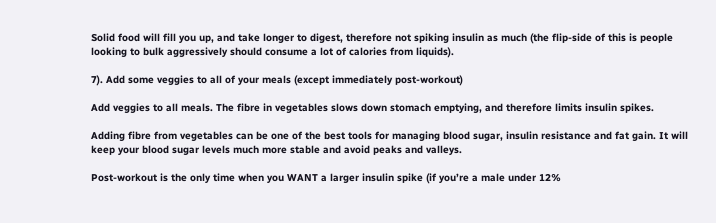Solid food will fill you up, and take longer to digest, therefore not spiking insulin as much (the flip-side of this is people looking to bulk aggressively should consume a lot of calories from liquids).

7). Add some veggies to all of your meals (except immediately post-workout)

Add veggies to all meals. The fibre in vegetables slows down stomach emptying, and therefore limits insulin spikes.

Adding fibre from vegetables can be one of the best tools for managing blood sugar, insulin resistance and fat gain. It will keep your blood sugar levels much more stable and avoid peaks and valleys.

Post-workout is the only time when you WANT a larger insulin spike (if you’re a male under 12%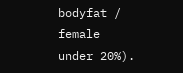bodyfat / female under 20%).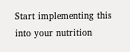Start implementing this into your nutrition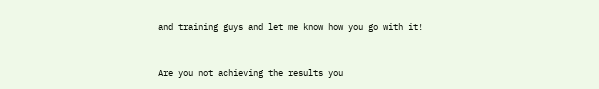and training guys and let me know how you go with it!


Are you not achieving the results you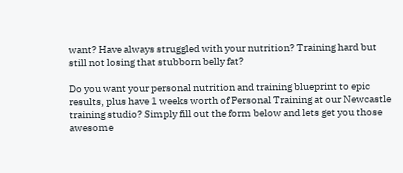want? Have always struggled with your nutrition? Training hard but still not losing that stubborn belly fat?

Do you want your personal nutrition and training blueprint to epic results, plus have 1 weeks worth of Personal Training at our Newcastle training studio? Simply fill out the form below and lets get you those awesome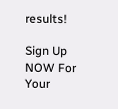results!

Sign Up NOW For Your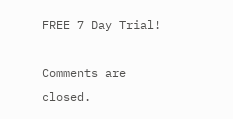FREE 7 Day Trial!

Comments are closed.